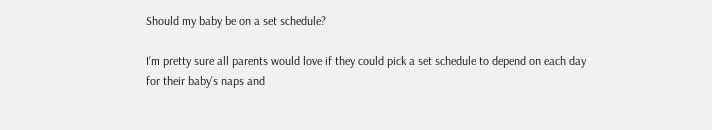Should my baby be on a set schedule?

I’m pretty sure all parents would love if they could pick a set schedule to depend on each day for their baby’s naps and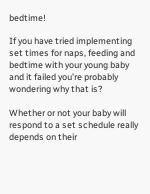bedtime!

If you have tried implementing set times for naps, feeding and bedtime with your young baby and it failed you’re probably wondering why that is?

Whether or not your baby will respond to a set schedule really depends on their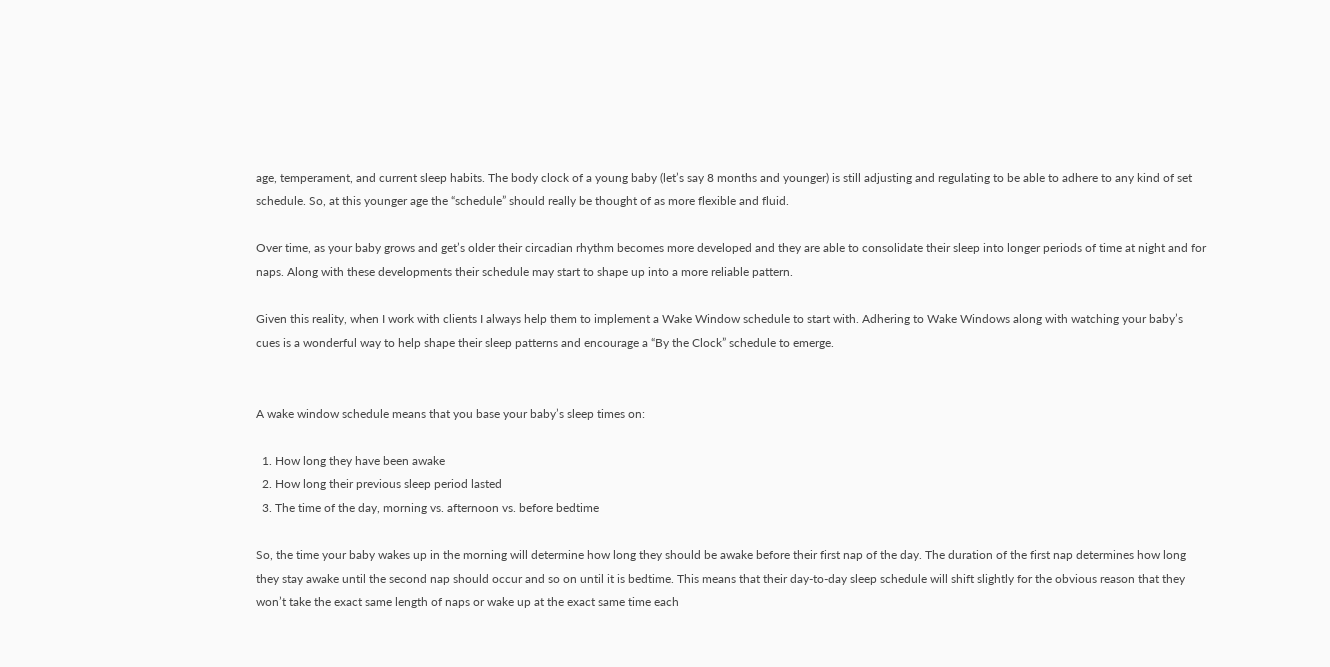age, temperament, and current sleep habits. The body clock of a young baby (let’s say 8 months and younger) is still adjusting and regulating to be able to adhere to any kind of set schedule. So, at this younger age the “schedule” should really be thought of as more flexible and fluid.

Over time, as your baby grows and get’s older their circadian rhythm becomes more developed and they are able to consolidate their sleep into longer periods of time at night and for naps. Along with these developments their schedule may start to shape up into a more reliable pattern.

Given this reality, when I work with clients I always help them to implement a Wake Window schedule to start with. Adhering to Wake Windows along with watching your baby’s cues is a wonderful way to help shape their sleep patterns and encourage a “By the Clock” schedule to emerge.


A wake window schedule means that you base your baby’s sleep times on:

  1. How long they have been awake
  2. How long their previous sleep period lasted
  3. The time of the day, morning vs. afternoon vs. before bedtime

So, the time your baby wakes up in the morning will determine how long they should be awake before their first nap of the day. The duration of the first nap determines how long they stay awake until the second nap should occur and so on until it is bedtime. This means that their day-to-day sleep schedule will shift slightly for the obvious reason that they won’t take the exact same length of naps or wake up at the exact same time each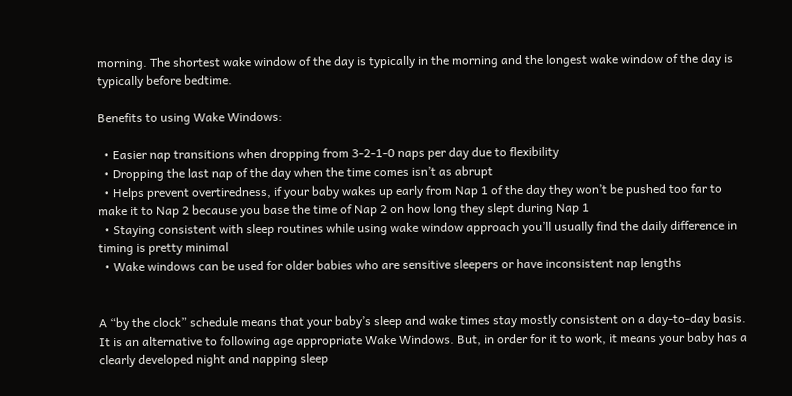morning. The shortest wake window of the day is typically in the morning and the longest wake window of the day is typically before bedtime.

Benefits to using Wake Windows:

  • Easier nap transitions when dropping from 3-2-1-0 naps per day due to flexibility
  • Dropping the last nap of the day when the time comes isn’t as abrupt
  • Helps prevent overtiredness, if your baby wakes up early from Nap 1 of the day they won’t be pushed too far to make it to Nap 2 because you base the time of Nap 2 on how long they slept during Nap 1
  • Staying consistent with sleep routines while using wake window approach you’ll usually find the daily difference in timing is pretty minimal
  • Wake windows can be used for older babies who are sensitive sleepers or have inconsistent nap lengths


A “by the clock” schedule means that your baby’s sleep and wake times stay mostly consistent on a day-to-day basis. It is an alternative to following age appropriate Wake Windows. But, in order for it to work, it means your baby has a clearly developed night and napping sleep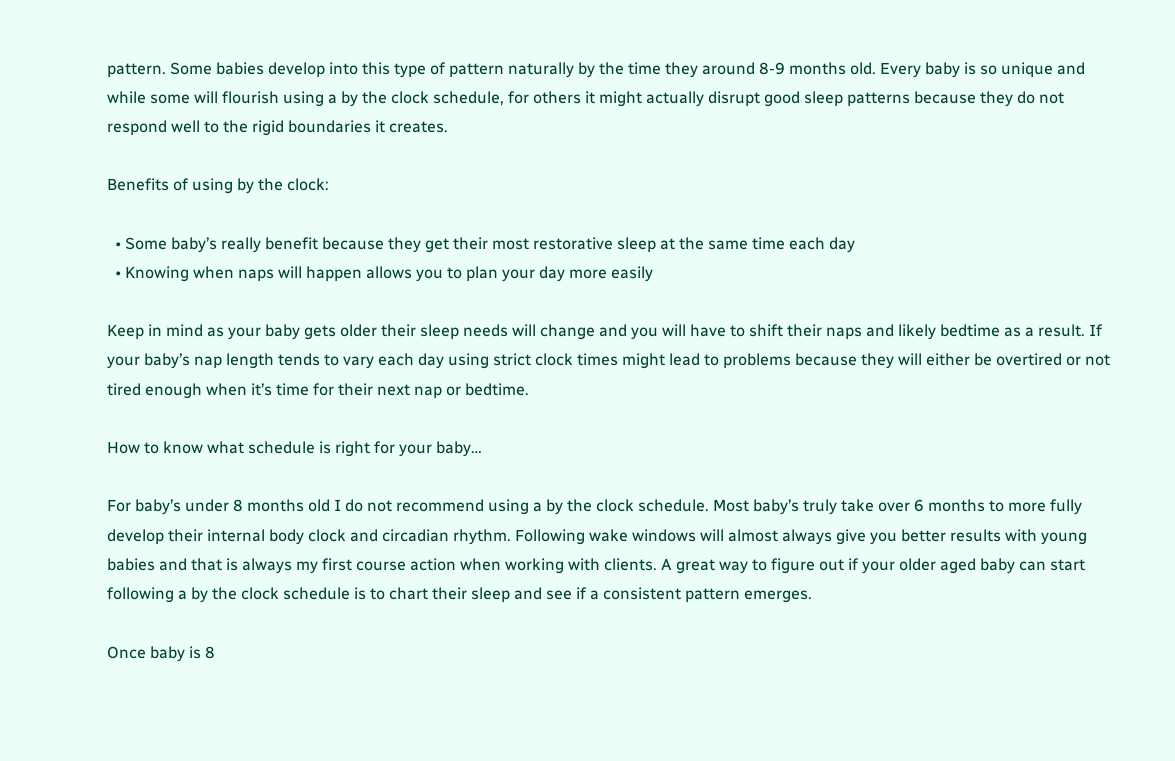pattern. Some babies develop into this type of pattern naturally by the time they around 8-9 months old. Every baby is so unique and while some will flourish using a by the clock schedule, for others it might actually disrupt good sleep patterns because they do not respond well to the rigid boundaries it creates.

Benefits of using by the clock:

  • Some baby’s really benefit because they get their most restorative sleep at the same time each day
  • Knowing when naps will happen allows you to plan your day more easily

Keep in mind as your baby gets older their sleep needs will change and you will have to shift their naps and likely bedtime as a result. If your baby’s nap length tends to vary each day using strict clock times might lead to problems because they will either be overtired or not tired enough when it’s time for their next nap or bedtime.

How to know what schedule is right for your baby…

For baby’s under 8 months old I do not recommend using a by the clock schedule. Most baby’s truly take over 6 months to more fully develop their internal body clock and circadian rhythm. Following wake windows will almost always give you better results with young babies and that is always my first course action when working with clients. A great way to figure out if your older aged baby can start following a by the clock schedule is to chart their sleep and see if a consistent pattern emerges.

Once baby is 8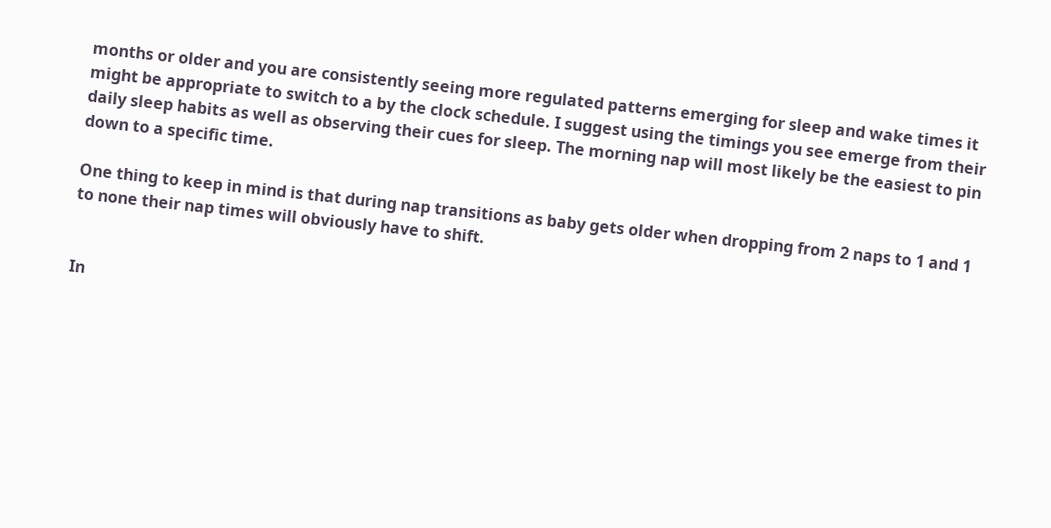months or older and you are consistently seeing more regulated patterns emerging for sleep and wake times it might be appropriate to switch to a by the clock schedule. I suggest using the timings you see emerge from their daily sleep habits as well as observing their cues for sleep. The morning nap will most likely be the easiest to pin down to a specific time.

One thing to keep in mind is that during nap transitions as baby gets older when dropping from 2 naps to 1 and 1 to none their nap times will obviously have to shift.


In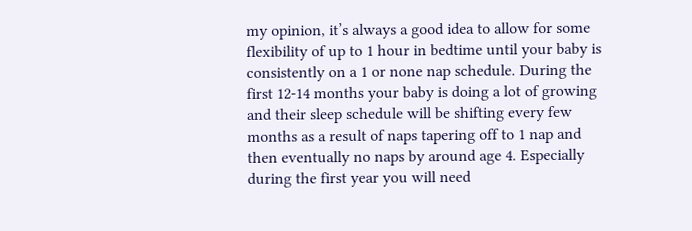my opinion, it’s always a good idea to allow for some flexibility of up to 1 hour in bedtime until your baby is consistently on a 1 or none nap schedule. During the first 12-14 months your baby is doing a lot of growing and their sleep schedule will be shifting every few months as a result of naps tapering off to 1 nap and then eventually no naps by around age 4. Especially during the first year you will need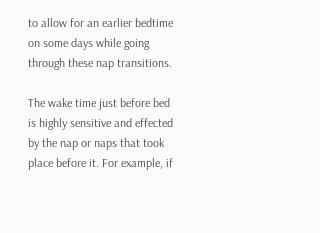to allow for an earlier bedtime on some days while going through these nap transitions.

The wake time just before bed is highly sensitive and effected by the nap or naps that took place before it. For example, if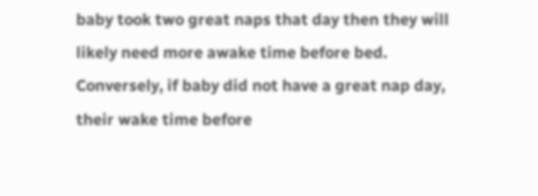baby took two great naps that day then they will likely need more awake time before bed. Conversely, if baby did not have a great nap day, their wake time before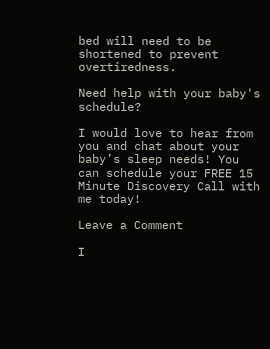bed will need to be shortened to prevent overtiredness.

Need help with your baby's schedule?

I would love to hear from you and chat about your baby’s sleep needs! You can schedule your FREE 15 Minute Discovery Call with me today!

Leave a Comment

I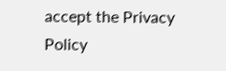accept the Privacy Policy